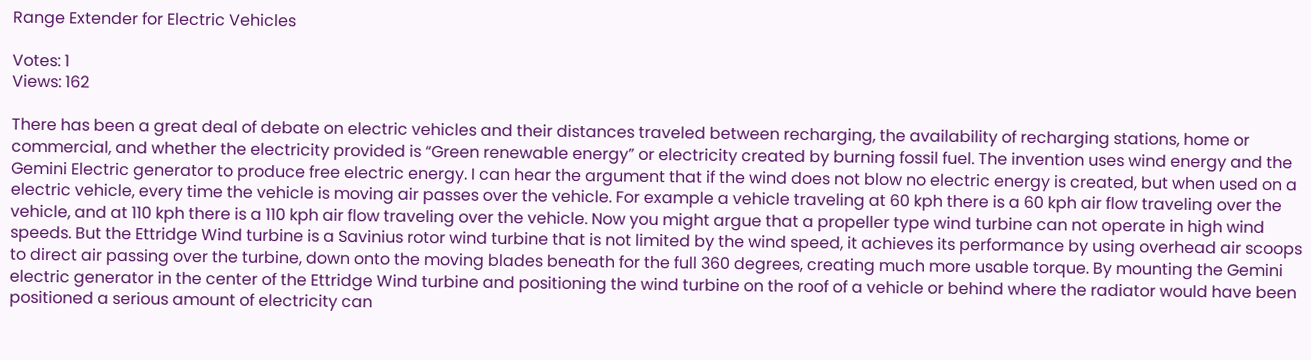Range Extender for Electric Vehicles

Votes: 1
Views: 162

There has been a great deal of debate on electric vehicles and their distances traveled between recharging, the availability of recharging stations, home or commercial, and whether the electricity provided is “Green renewable energy” or electricity created by burning fossil fuel. The invention uses wind energy and the Gemini Electric generator to produce free electric energy. I can hear the argument that if the wind does not blow no electric energy is created, but when used on a electric vehicle, every time the vehicle is moving air passes over the vehicle. For example a vehicle traveling at 60 kph there is a 60 kph air flow traveling over the vehicle, and at 110 kph there is a 110 kph air flow traveling over the vehicle. Now you might argue that a propeller type wind turbine can not operate in high wind speeds. But the Ettridge Wind turbine is a Savinius rotor wind turbine that is not limited by the wind speed, it achieves its performance by using overhead air scoops to direct air passing over the turbine, down onto the moving blades beneath for the full 360 degrees, creating much more usable torque. By mounting the Gemini electric generator in the center of the Ettridge Wind turbine and positioning the wind turbine on the roof of a vehicle or behind where the radiator would have been positioned a serious amount of electricity can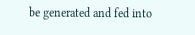be generated and fed into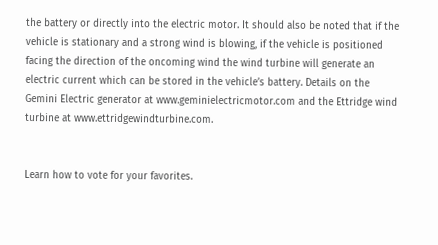the battery or directly into the electric motor. It should also be noted that if the vehicle is stationary and a strong wind is blowing, if the vehicle is positioned facing the direction of the oncoming wind the wind turbine will generate an electric current which can be stored in the vehicle’s battery. Details on the Gemini Electric generator at www.geminielectricmotor.com and the Ettridge wind turbine at www.ettridgewindturbine.com.


Learn how to vote for your favorites.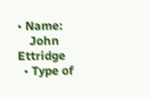• Name:
    John Ettridge
  • Type of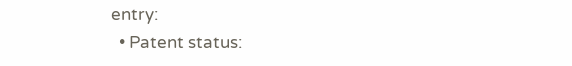entry:
  • Patent status: